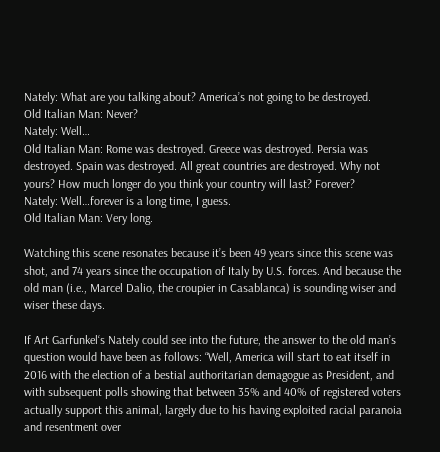Nately: What are you talking about? America’s not going to be destroyed.
Old Italian Man: Never?
Nately: Well…
Old Italian Man: Rome was destroyed. Greece was destroyed. Persia was destroyed. Spain was destroyed. All great countries are destroyed. Why not yours? How much longer do you think your country will last? Forever?
Nately: Well…forever is a long time, I guess.
Old Italian Man: Very long.

Watching this scene resonates because it’s been 49 years since this scene was shot, and 74 years since the occupation of Italy by U.S. forces. And because the old man (i.e., Marcel Dalio, the croupier in Casablanca) is sounding wiser and wiser these days.

If Art Garfunkel‘s Nately could see into the future, the answer to the old man’s question would have been as follows: “Well, America will start to eat itself in 2016 with the election of a bestial authoritarian demagogue as President, and with subsequent polls showing that between 35% and 40% of registered voters actually support this animal, largely due to his having exploited racial paranoia and resentment over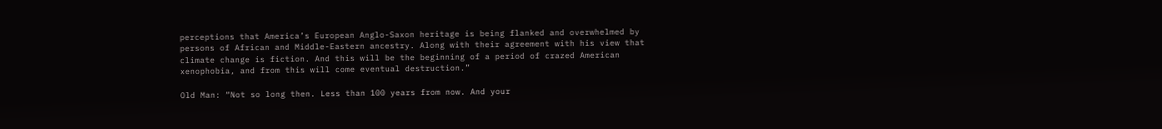perceptions that America’s European Anglo-Saxon heritage is being flanked and overwhelmed by persons of African and Middle-Eastern ancestry. Along with their agreement with his view that climate change is fiction. And this will be the beginning of a period of crazed American xenophobia, and from this will come eventual destruction.”

Old Man: “Not so long then. Less than 100 years from now. And your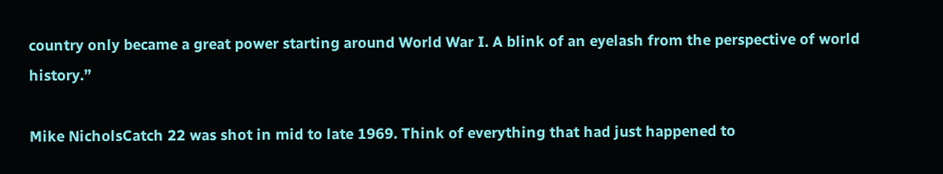country only became a great power starting around World War I. A blink of an eyelash from the perspective of world history.”

Mike NicholsCatch 22 was shot in mid to late 1969. Think of everything that had just happened to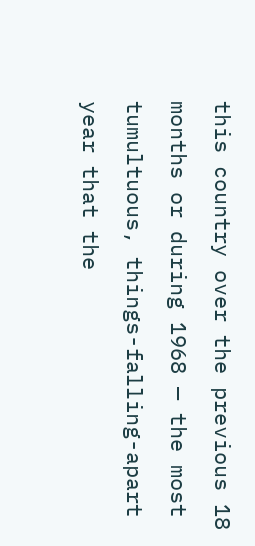this country over the previous 18 months or during 1968 — the most tumultuous, things-falling-apart year that the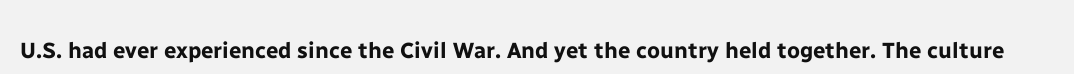U.S. had ever experienced since the Civil War. And yet the country held together. The culture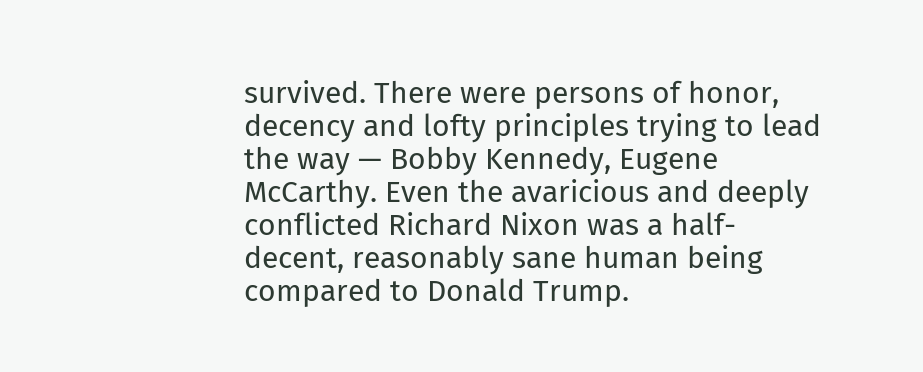survived. There were persons of honor, decency and lofty principles trying to lead the way — Bobby Kennedy, Eugene McCarthy. Even the avaricious and deeply conflicted Richard Nixon was a half-decent, reasonably sane human being compared to Donald Trump.